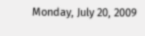Monday, July 20, 2009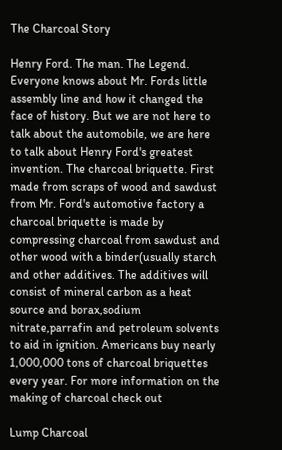The Charcoal Story

Henry Ford. The man. The Legend. Everyone knows about Mr. Fords little assembly line and how it changed the face of history. But we are not here to talk about the automobile, we are here to talk about Henry Ford's greatest invention. The charcoal briquette. First made from scraps of wood and sawdust from Mr. Ford's automotive factory a charcoal briquette is made by compressing charcoal from sawdust and other wood with a binder(usually starch and other additives. The additives will consist of mineral carbon as a heat source and borax,sodium nitrate,parrafin and petroleum solvents to aid in ignition. Americans buy nearly 1,000,000 tons of charcoal briquettes every year. For more information on the making of charcoal check out

Lump Charcoal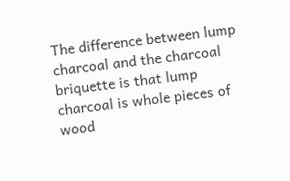The difference between lump charcoal and the charcoal briquette is that lump charcoal is whole pieces of wood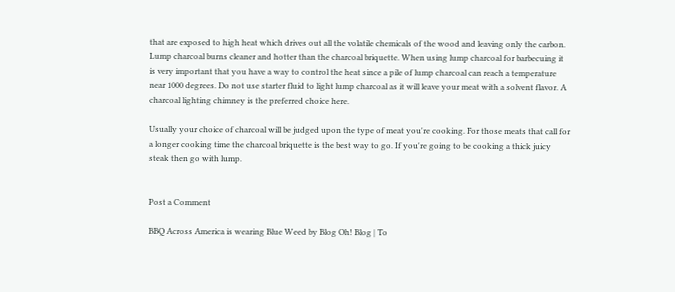that are exposed to high heat which drives out all the volatile chemicals of the wood and leaving only the carbon. Lump charcoal burns cleaner and hotter than the charcoal briquette. When using lump charcoal for barbecuing it is very important that you have a way to control the heat since a pile of lump charcoal can reach a temperature near 1000 degrees. Do not use starter fluid to light lump charcoal as it will leave your meat with a solvent flavor. A charcoal lighting chimney is the preferred choice here.

Usually your choice of charcoal will be judged upon the type of meat you're cooking. For those meats that call for a longer cooking time the charcoal briquette is the best way to go. If you're going to be cooking a thick juicy steak then go with lump.


Post a Comment

BBQ Across America is wearing Blue Weed by Blog Oh! Blog | To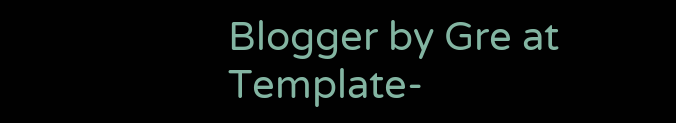Blogger by Gre at Template-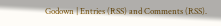Godown | Entries (RSS) and Comments (RSS).